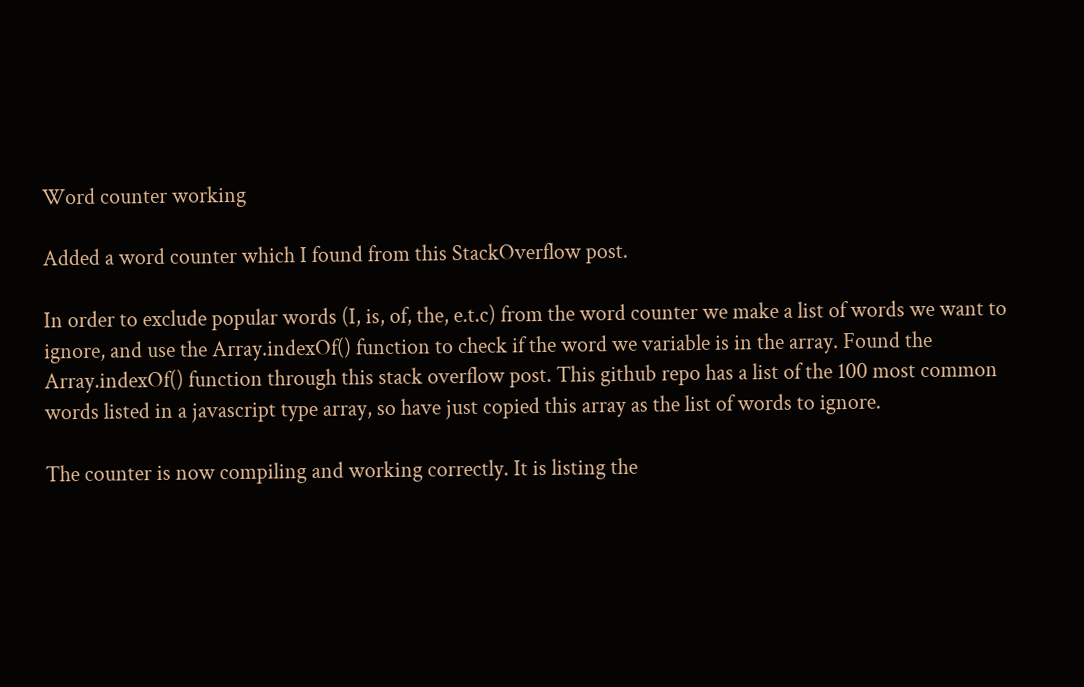Word counter working

Added a word counter which I found from this StackOverflow post.

In order to exclude popular words (I, is, of, the, e.t.c) from the word counter we make a list of words we want to ignore, and use the Array.indexOf() function to check if the word we variable is in the array. Found the Array.indexOf() function through this stack overflow post. This github repo has a list of the 100 most common words listed in a javascript type array, so have just copied this array as the list of words to ignore.

The counter is now compiling and working correctly. It is listing the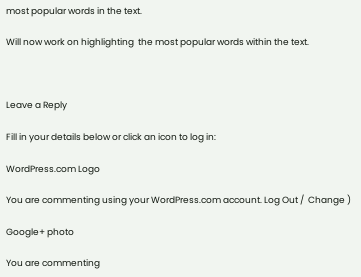most popular words in the text.

Will now work on highlighting  the most popular words within the text.



Leave a Reply

Fill in your details below or click an icon to log in:

WordPress.com Logo

You are commenting using your WordPress.com account. Log Out /  Change )

Google+ photo

You are commenting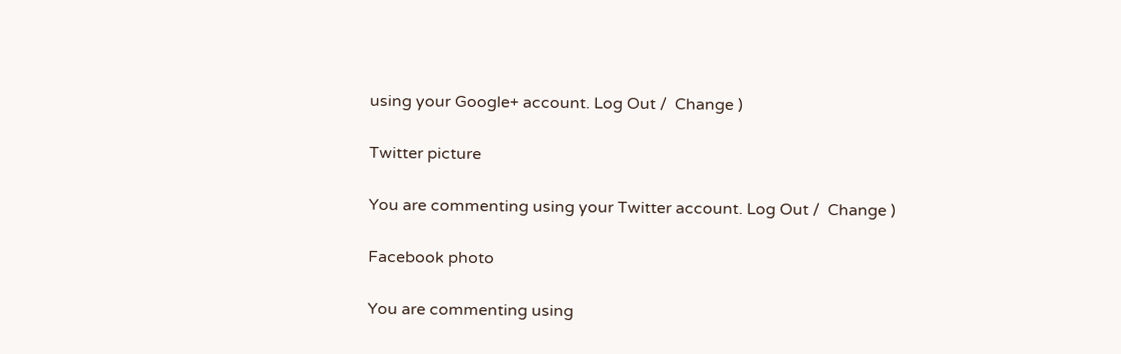using your Google+ account. Log Out /  Change )

Twitter picture

You are commenting using your Twitter account. Log Out /  Change )

Facebook photo

You are commenting using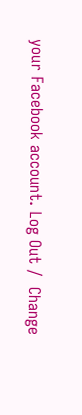your Facebook account. Log Out /  Change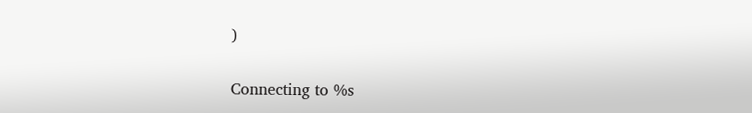)


Connecting to %s